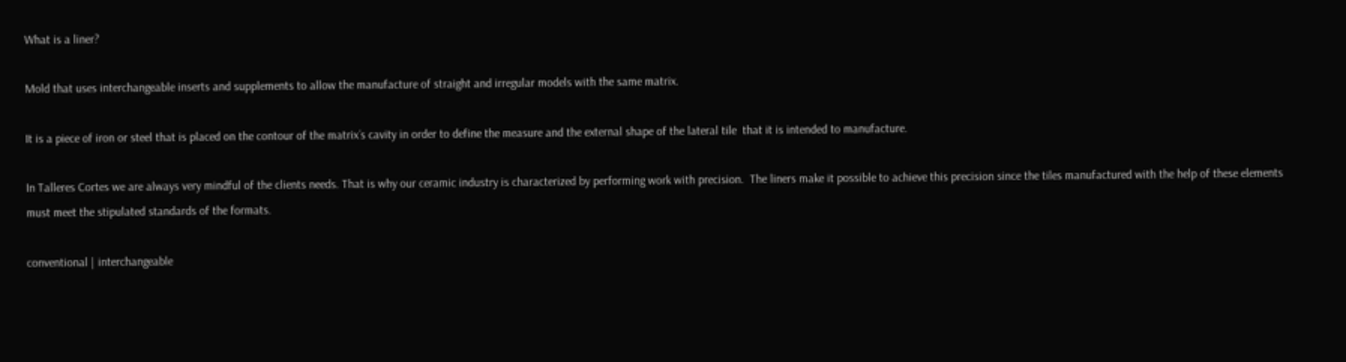What is a liner?

Mold that uses interchangeable inserts and supplements to allow the manufacture of straight and irregular models with the same matrix.

It is a piece of iron or steel that is placed on the contour of the matrix´s cavity in order to define the measure and the external shape of the lateral tile  that it is intended to manufacture.

In Talleres Cortes we are always very mindful of the clients needs. That is why our ceramic industry is characterized by performing work with precision.  The liners make it possible to achieve this precision since the tiles manufactured with the help of these elements must meet the stipulated standards of the formats.

conventional | interchangeable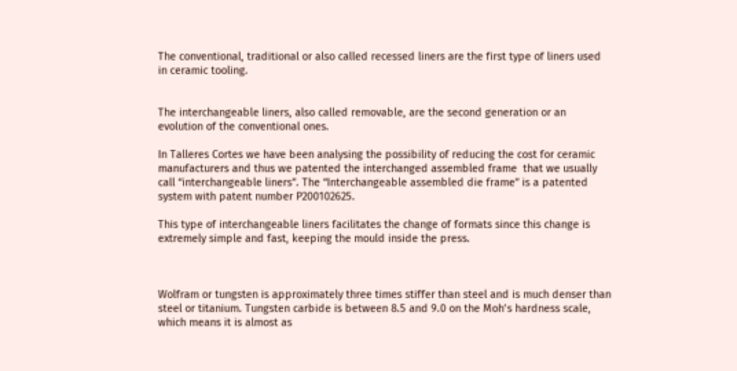The conventional, traditional or also called recessed liners are the first type of liners used in ceramic tooling.


The interchangeable liners, also called removable, are the second generation or an evolution of the conventional ones.

In Talleres Cortes we have been analysing the possibility of reducing the cost for ceramic manufacturers and thus we patented the interchanged assembled frame  that we usually call “interchangeable liners”. The “Interchangeable assembled die frame” is a patented system with patent number P200102625.

This type of interchangeable liners facilitates the change of formats since this change is extremely simple and fast, keeping the mould inside the press.



Wolfram or tungsten is approximately three times stiffer than steel and is much denser than steel or titanium. Tungsten carbide is between 8.5 and 9.0 on the Moh’s hardness scale, which means it is almost as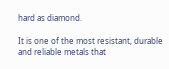hard as diamond.

It is one of the most resistant, durable and reliable metals that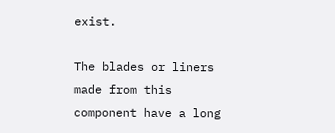exist.

The blades or liners made from this component have a long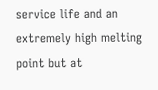service life and an extremely high melting point but at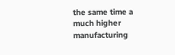the same time a much higher manufacturing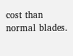cost than normal blades.